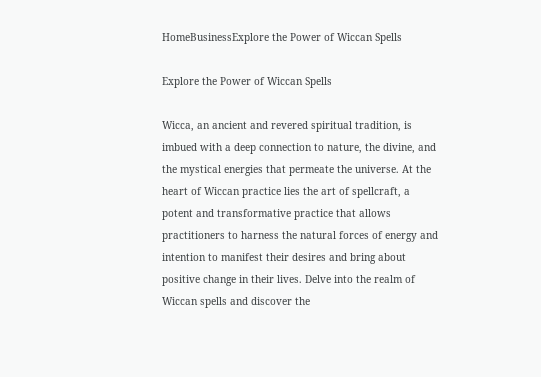HomeBusinessExplore the Power of Wiccan Spells

Explore the Power of Wiccan Spells

Wicca, an ancient and revered spiritual tradition, is imbued with a deep connection to nature, the divine, and the mystical energies that permeate the universe. At the heart of Wiccan practice lies the art of spellcraft, a potent and transformative practice that allows practitioners to harness the natural forces of energy and intention to manifest their desires and bring about positive change in their lives. Delve into the realm of Wiccan spells and discover the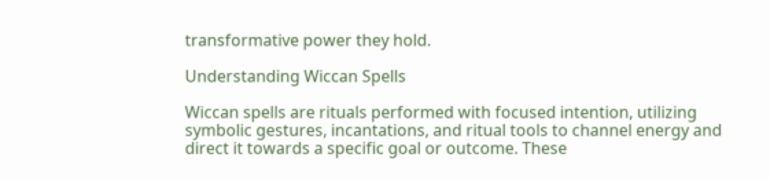transformative power they hold.

Understanding Wiccan Spells

Wiccan spells are rituals performed with focused intention, utilizing symbolic gestures, incantations, and ritual tools to channel energy and direct it towards a specific goal or outcome. These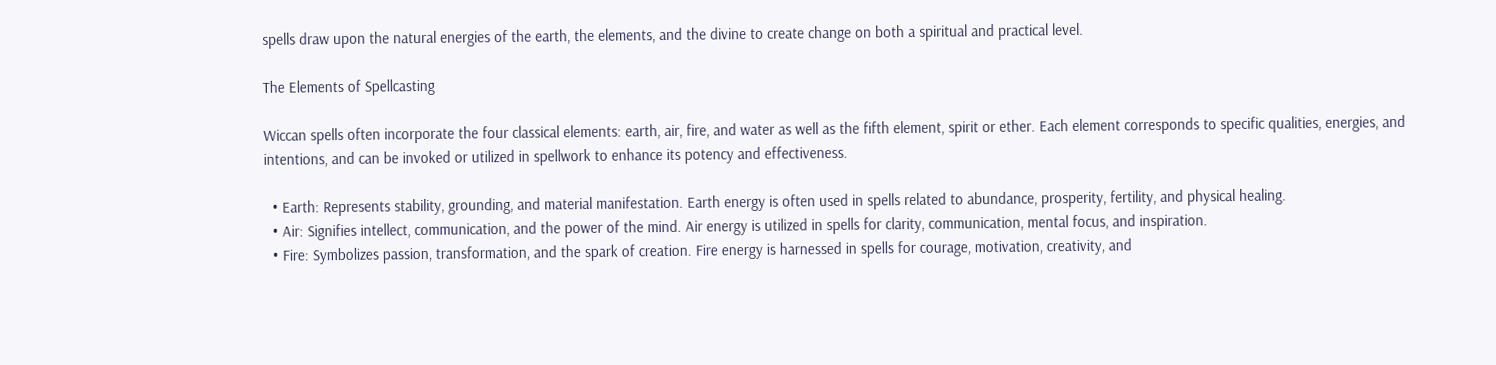spells draw upon the natural energies of the earth, the elements, and the divine to create change on both a spiritual and practical level.

The Elements of Spellcasting

Wiccan spells often incorporate the four classical elements: earth, air, fire, and water as well as the fifth element, spirit or ether. Each element corresponds to specific qualities, energies, and intentions, and can be invoked or utilized in spellwork to enhance its potency and effectiveness.

  • Earth: Represents stability, grounding, and material manifestation. Earth energy is often used in spells related to abundance, prosperity, fertility, and physical healing.
  • Air: Signifies intellect, communication, and the power of the mind. Air energy is utilized in spells for clarity, communication, mental focus, and inspiration.
  • Fire: Symbolizes passion, transformation, and the spark of creation. Fire energy is harnessed in spells for courage, motivation, creativity, and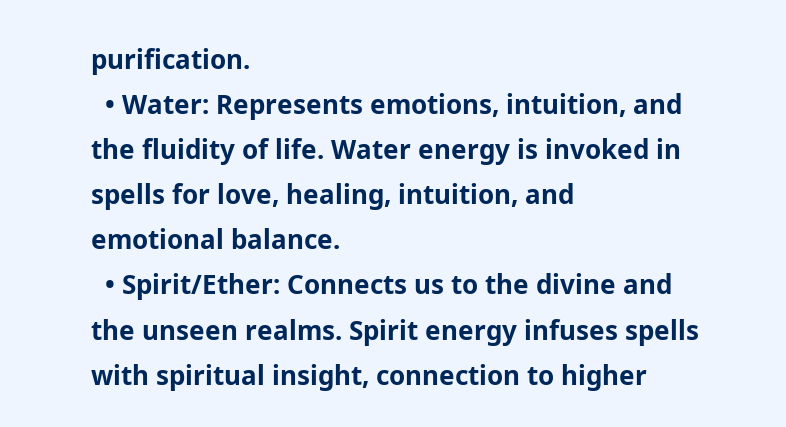purification.
  • Water: Represents emotions, intuition, and the fluidity of life. Water energy is invoked in spells for love, healing, intuition, and emotional balance.
  • Spirit/Ether: Connects us to the divine and the unseen realms. Spirit energy infuses spells with spiritual insight, connection to higher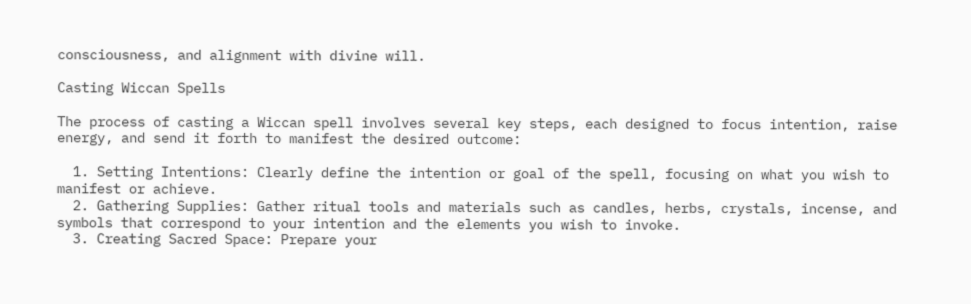consciousness, and alignment with divine will.

Casting Wiccan Spells

The process of casting a Wiccan spell involves several key steps, each designed to focus intention, raise energy, and send it forth to manifest the desired outcome:

  1. Setting Intentions: Clearly define the intention or goal of the spell, focusing on what you wish to manifest or achieve.
  2. Gathering Supplies: Gather ritual tools and materials such as candles, herbs, crystals, incense, and symbols that correspond to your intention and the elements you wish to invoke.
  3. Creating Sacred Space: Prepare your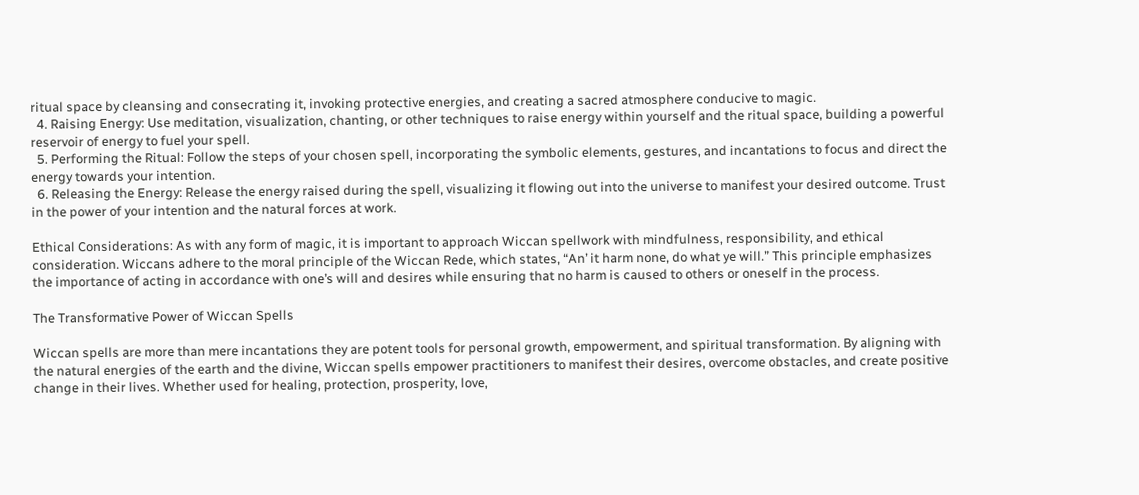ritual space by cleansing and consecrating it, invoking protective energies, and creating a sacred atmosphere conducive to magic.
  4. Raising Energy: Use meditation, visualization, chanting, or other techniques to raise energy within yourself and the ritual space, building a powerful reservoir of energy to fuel your spell.
  5. Performing the Ritual: Follow the steps of your chosen spell, incorporating the symbolic elements, gestures, and incantations to focus and direct the energy towards your intention.
  6. Releasing the Energy: Release the energy raised during the spell, visualizing it flowing out into the universe to manifest your desired outcome. Trust in the power of your intention and the natural forces at work.

Ethical Considerations: As with any form of magic, it is important to approach Wiccan spellwork with mindfulness, responsibility, and ethical consideration. Wiccans adhere to the moral principle of the Wiccan Rede, which states, “An’ it harm none, do what ye will.” This principle emphasizes the importance of acting in accordance with one’s will and desires while ensuring that no harm is caused to others or oneself in the process.

The Transformative Power of Wiccan Spells

Wiccan spells are more than mere incantations they are potent tools for personal growth, empowerment, and spiritual transformation. By aligning with the natural energies of the earth and the divine, Wiccan spells empower practitioners to manifest their desires, overcome obstacles, and create positive change in their lives. Whether used for healing, protection, prosperity, love,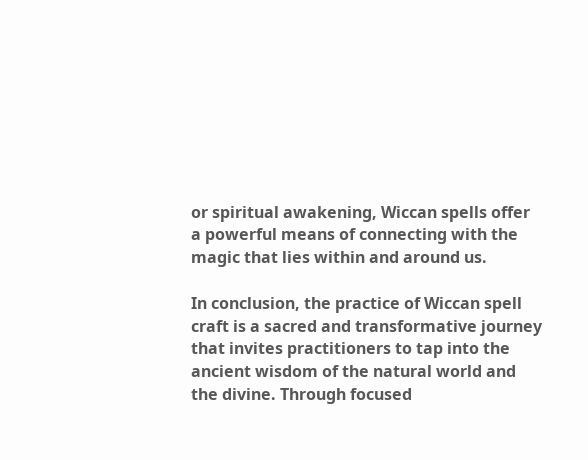or spiritual awakening, Wiccan spells offer a powerful means of connecting with the magic that lies within and around us.

In conclusion, the practice of Wiccan spell craft is a sacred and transformative journey that invites practitioners to tap into the ancient wisdom of the natural world and the divine. Through focused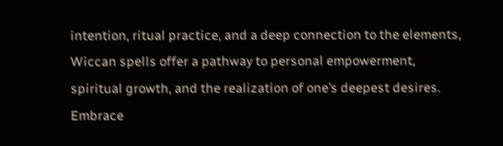intention, ritual practice, and a deep connection to the elements, Wiccan spells offer a pathway to personal empowerment, spiritual growth, and the realization of one’s deepest desires. Embrace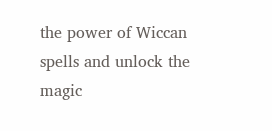the power of Wiccan spells and unlock the magic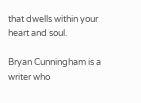that dwells within your heart and soul.

Bryan Cunningham is a writer who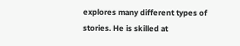explores many different types of stories. He is skilled at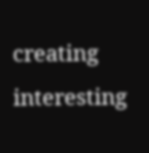creating interesting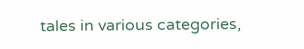tales in various categories,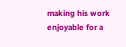making his work enjoyable for a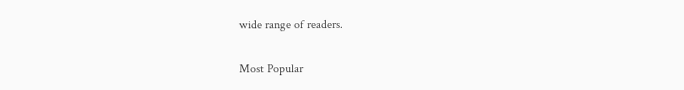wide range of readers.

Most Popular